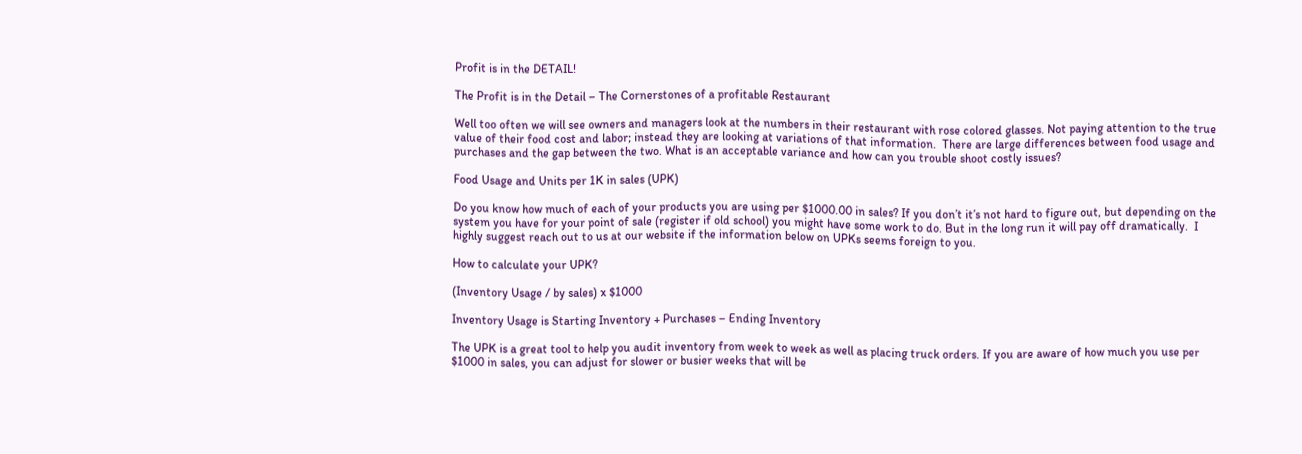Profit is in the DETAIL!

The Profit is in the Detail – The Cornerstones of a profitable Restaurant

Well too often we will see owners and managers look at the numbers in their restaurant with rose colored glasses. Not paying attention to the true value of their food cost and labor; instead they are looking at variations of that information.  There are large differences between food usage and purchases and the gap between the two. What is an acceptable variance and how can you trouble shoot costly issues?

Food Usage and Units per 1K in sales (UPK)

Do you know how much of each of your products you are using per $1000.00 in sales? If you don’t it’s not hard to figure out, but depending on the system you have for your point of sale (register if old school) you might have some work to do. But in the long run it will pay off dramatically.  I highly suggest reach out to us at our website if the information below on UPKs seems foreign to you.

How to calculate your UPK?

(Inventory Usage / by sales) x $1000

Inventory Usage is Starting Inventory + Purchases – Ending Inventory

The UPK is a great tool to help you audit inventory from week to week as well as placing truck orders. If you are aware of how much you use per $1000 in sales, you can adjust for slower or busier weeks that will be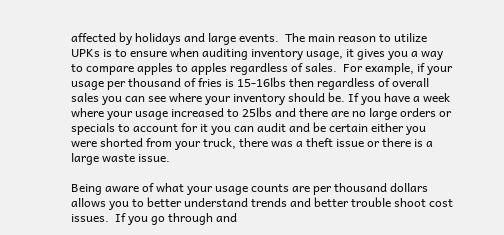affected by holidays and large events.  The main reason to utilize UPKs is to ensure when auditing inventory usage, it gives you a way to compare apples to apples regardless of sales.  For example, if your usage per thousand of fries is 15-16lbs then regardless of overall sales you can see where your inventory should be. If you have a week where your usage increased to 25lbs and there are no large orders or specials to account for it you can audit and be certain either you were shorted from your truck, there was a theft issue or there is a large waste issue.

Being aware of what your usage counts are per thousand dollars allows you to better understand trends and better trouble shoot cost issues.  If you go through and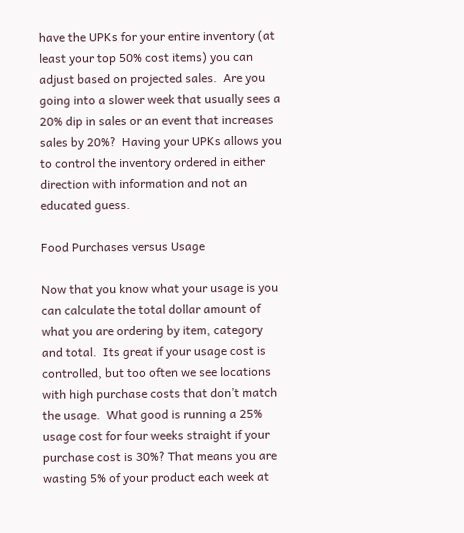have the UPKs for your entire inventory (at least your top 50% cost items) you can adjust based on projected sales.  Are you going into a slower week that usually sees a 20% dip in sales or an event that increases sales by 20%?  Having your UPKs allows you to control the inventory ordered in either direction with information and not an educated guess.

Food Purchases versus Usage

Now that you know what your usage is you can calculate the total dollar amount of what you are ordering by item, category and total.  Its great if your usage cost is controlled, but too often we see locations with high purchase costs that don’t match the usage.  What good is running a 25% usage cost for four weeks straight if your purchase cost is 30%? That means you are wasting 5% of your product each week at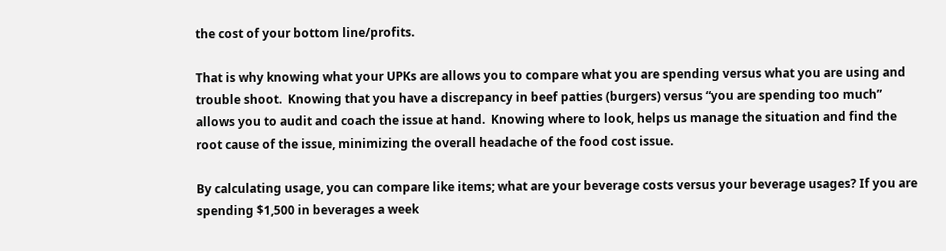the cost of your bottom line/profits.

That is why knowing what your UPKs are allows you to compare what you are spending versus what you are using and trouble shoot.  Knowing that you have a discrepancy in beef patties (burgers) versus “you are spending too much” allows you to audit and coach the issue at hand.  Knowing where to look, helps us manage the situation and find the root cause of the issue, minimizing the overall headache of the food cost issue.

By calculating usage, you can compare like items; what are your beverage costs versus your beverage usages? If you are spending $1,500 in beverages a week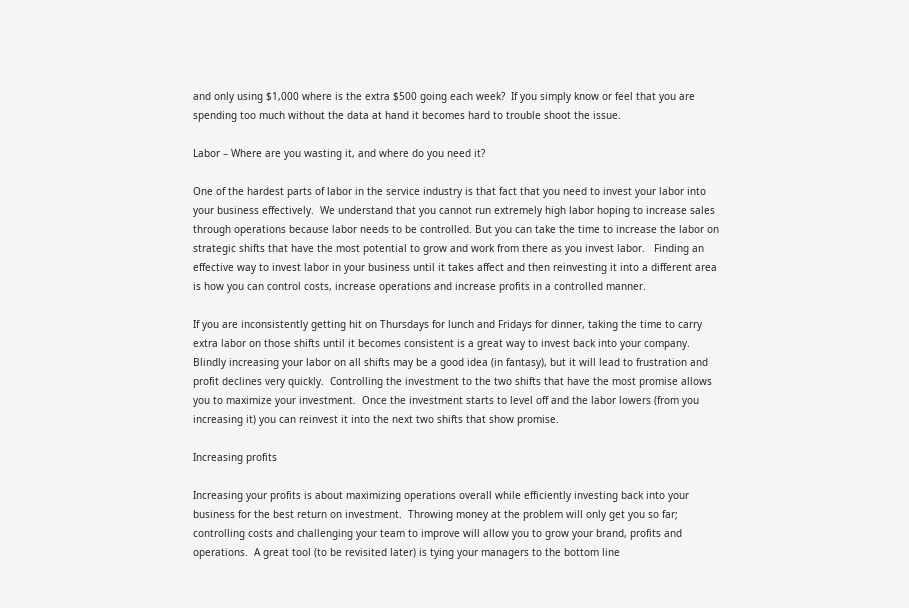and only using $1,000 where is the extra $500 going each week?  If you simply know or feel that you are spending too much without the data at hand it becomes hard to trouble shoot the issue.

Labor – Where are you wasting it, and where do you need it?

One of the hardest parts of labor in the service industry is that fact that you need to invest your labor into your business effectively.  We understand that you cannot run extremely high labor hoping to increase sales through operations because labor needs to be controlled. But you can take the time to increase the labor on strategic shifts that have the most potential to grow and work from there as you invest labor.   Finding an effective way to invest labor in your business until it takes affect and then reinvesting it into a different area is how you can control costs, increase operations and increase profits in a controlled manner.

If you are inconsistently getting hit on Thursdays for lunch and Fridays for dinner, taking the time to carry extra labor on those shifts until it becomes consistent is a great way to invest back into your company.  Blindly increasing your labor on all shifts may be a good idea (in fantasy), but it will lead to frustration and profit declines very quickly.  Controlling the investment to the two shifts that have the most promise allows you to maximize your investment.  Once the investment starts to level off and the labor lowers (from you increasing it) you can reinvest it into the next two shifts that show promise.

Increasing profits

Increasing your profits is about maximizing operations overall while efficiently investing back into your business for the best return on investment.  Throwing money at the problem will only get you so far; controlling costs and challenging your team to improve will allow you to grow your brand, profits and operations.  A great tool (to be revisited later) is tying your managers to the bottom line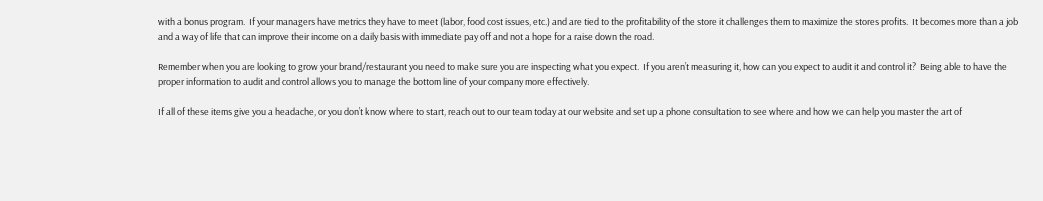with a bonus program.  If your managers have metrics they have to meet (labor, food cost issues, etc.) and are tied to the profitability of the store it challenges them to maximize the stores profits.  It becomes more than a job and a way of life that can improve their income on a daily basis with immediate pay off and not a hope for a raise down the road.

Remember when you are looking to grow your brand/restaurant you need to make sure you are inspecting what you expect.  If you aren’t measuring it, how can you expect to audit it and control it?  Being able to have the proper information to audit and control allows you to manage the bottom line of your company more effectively.

If all of these items give you a headache, or you don’t know where to start, reach out to our team today at our website and set up a phone consultation to see where and how we can help you master the art of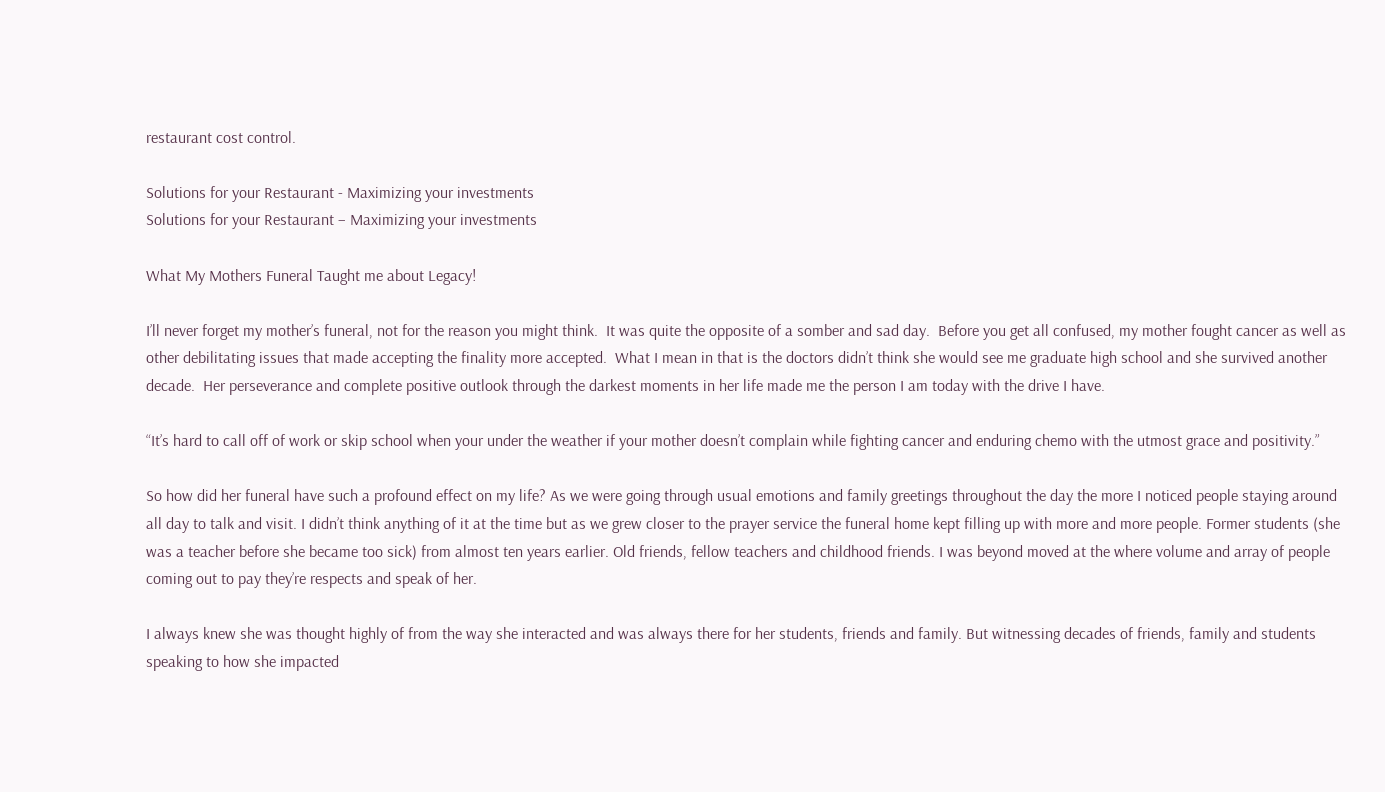restaurant cost control.

Solutions for your Restaurant - Maximizing your investments
Solutions for your Restaurant – Maximizing your investments

What My Mothers Funeral Taught me about Legacy!

I’ll never forget my mother’s funeral, not for the reason you might think.  It was quite the opposite of a somber and sad day.  Before you get all confused, my mother fought cancer as well as other debilitating issues that made accepting the finality more accepted.  What I mean in that is the doctors didn’t think she would see me graduate high school and she survived another decade.  Her perseverance and complete positive outlook through the darkest moments in her life made me the person I am today with the drive I have.

“It’s hard to call off of work or skip school when your under the weather if your mother doesn’t complain while fighting cancer and enduring chemo with the utmost grace and positivity.”

So how did her funeral have such a profound effect on my life? As we were going through usual emotions and family greetings throughout the day the more I noticed people staying around all day to talk and visit. I didn’t think anything of it at the time but as we grew closer to the prayer service the funeral home kept filling up with more and more people. Former students (she was a teacher before she became too sick) from almost ten years earlier. Old friends, fellow teachers and childhood friends. I was beyond moved at the where volume and array of people coming out to pay they’re respects and speak of her.

I always knew she was thought highly of from the way she interacted and was always there for her students, friends and family. But witnessing decades of friends, family and students speaking to how she impacted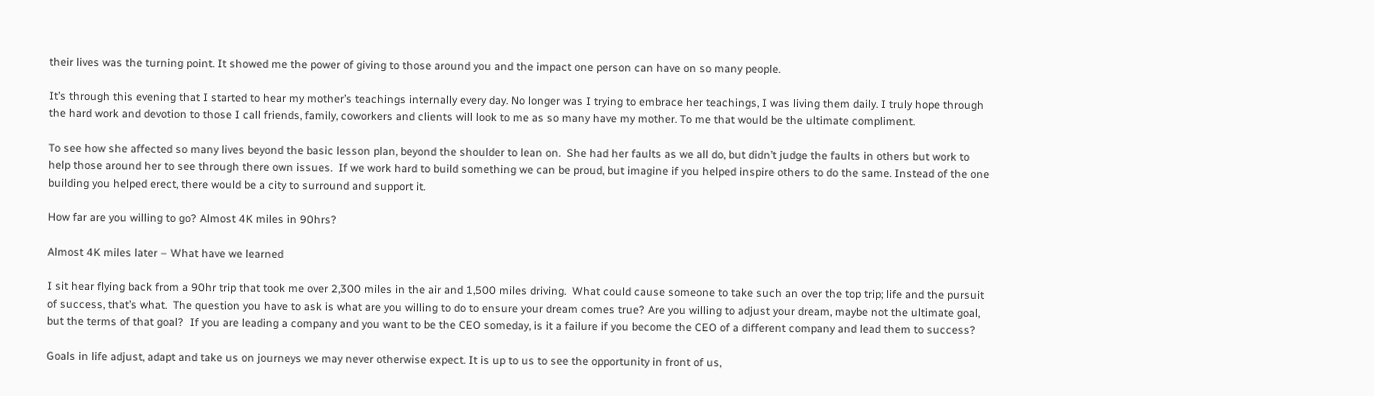their lives was the turning point. It showed me the power of giving to those around you and the impact one person can have on so many people.

It’s through this evening that I started to hear my mother’s teachings internally every day. No longer was I trying to embrace her teachings, I was living them daily. I truly hope through the hard work and devotion to those I call friends, family, coworkers and clients will look to me as so many have my mother. To me that would be the ultimate compliment.

To see how she affected so many lives beyond the basic lesson plan, beyond the shoulder to lean on.  She had her faults as we all do, but didn’t judge the faults in others but work to help those around her to see through there own issues.  If we work hard to build something we can be proud, but imagine if you helped inspire others to do the same. Instead of the one building you helped erect, there would be a city to surround and support it.

How far are you willing to go? Almost 4K miles in 90hrs?

Almost 4K miles later – What have we learned

I sit hear flying back from a 90hr trip that took me over 2,300 miles in the air and 1,500 miles driving.  What could cause someone to take such an over the top trip; life and the pursuit of success, that’s what.  The question you have to ask is what are you willing to do to ensure your dream comes true? Are you willing to adjust your dream, maybe not the ultimate goal, but the terms of that goal?  If you are leading a company and you want to be the CEO someday, is it a failure if you become the CEO of a different company and lead them to success?

Goals in life adjust, adapt and take us on journeys we may never otherwise expect. It is up to us to see the opportunity in front of us,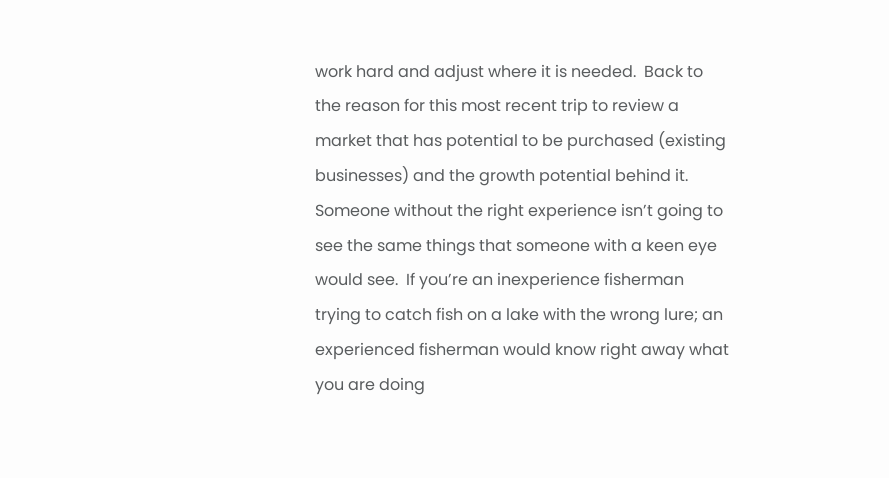work hard and adjust where it is needed.  Back to the reason for this most recent trip to review a market that has potential to be purchased (existing businesses) and the growth potential behind it.  Someone without the right experience isn’t going to see the same things that someone with a keen eye would see.  If you’re an inexperience fisherman trying to catch fish on a lake with the wrong lure; an experienced fisherman would know right away what you are doing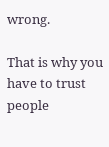wrong.

That is why you have to trust people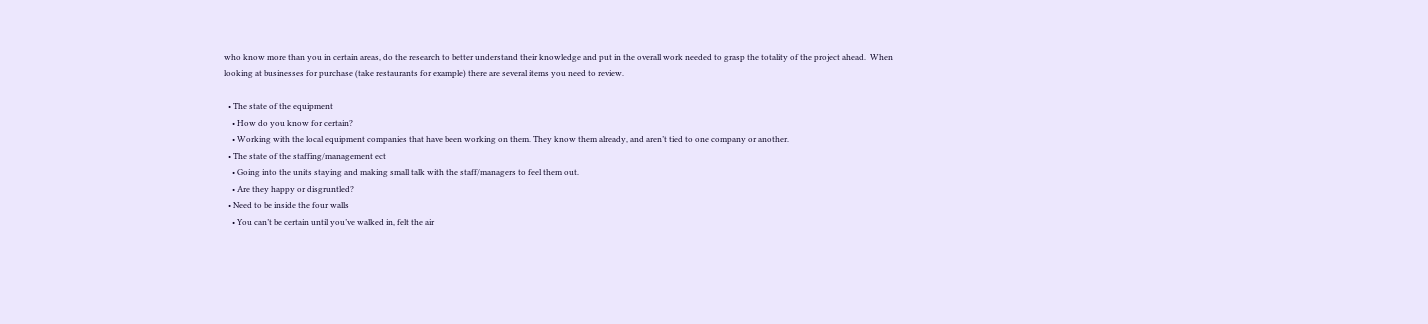who know more than you in certain areas, do the research to better understand their knowledge and put in the overall work needed to grasp the totality of the project ahead.  When looking at businesses for purchase (take restaurants for example) there are several items you need to review.

  • The state of the equipment
    • How do you know for certain?
    • Working with the local equipment companies that have been working on them. They know them already, and aren’t tied to one company or another.
  • The state of the staffing/management ect
    • Going into the units staying and making small talk with the staff/managers to feel them out.
    • Are they happy or disgruntled?
  • Need to be inside the four walls
    • You can’t be certain until you’ve walked in, felt the air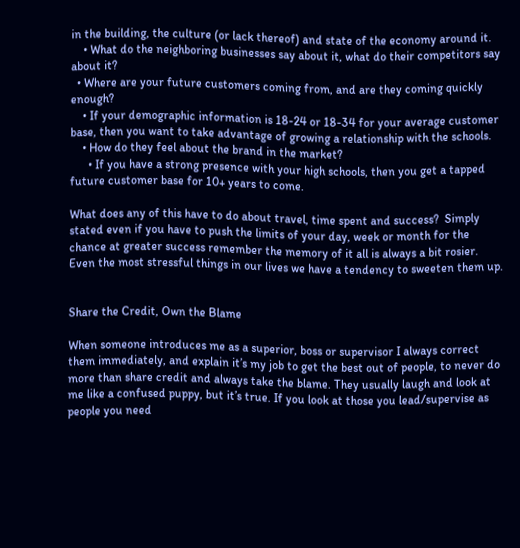in the building, the culture (or lack thereof) and state of the economy around it.
    • What do the neighboring businesses say about it, what do their competitors say about it?
  • Where are your future customers coming from, and are they coming quickly enough?
    • If your demographic information is 18-24 or 18-34 for your average customer base, then you want to take advantage of growing a relationship with the schools.
    • How do they feel about the brand in the market?
      • If you have a strong presence with your high schools, then you get a tapped future customer base for 10+ years to come.

What does any of this have to do about travel, time spent and success?  Simply stated even if you have to push the limits of your day, week or month for the chance at greater success remember the memory of it all is always a bit rosier.  Even the most stressful things in our lives we have a tendency to sweeten them up.


Share the Credit, Own the Blame

When someone introduces me as a superior, boss or supervisor I always correct them immediately, and explain it’s my job to get the best out of people, to never do more than share credit and always take the blame. They usually laugh and look at me like a confused puppy, but it’s true. If you look at those you lead/supervise as people you need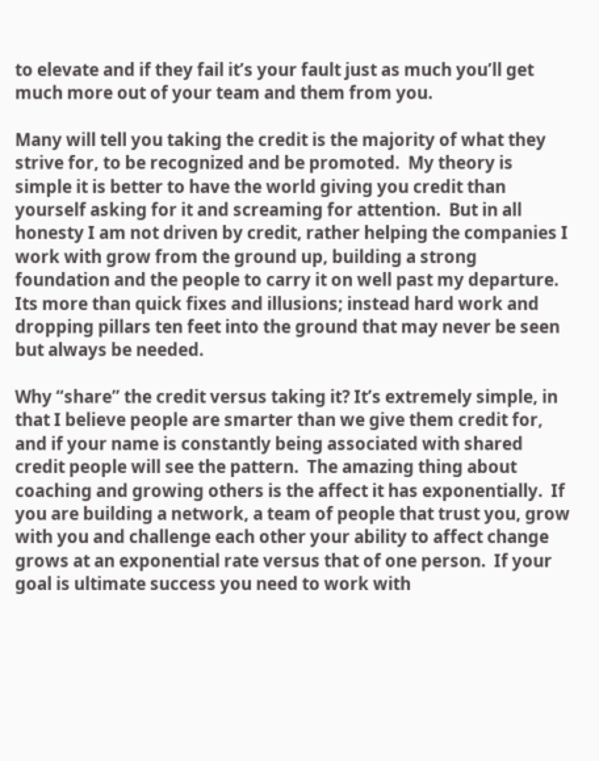to elevate and if they fail it’s your fault just as much you’ll get much more out of your team and them from you.

Many will tell you taking the credit is the majority of what they strive for, to be recognized and be promoted.  My theory is simple it is better to have the world giving you credit than yourself asking for it and screaming for attention.  But in all honesty I am not driven by credit, rather helping the companies I work with grow from the ground up, building a strong foundation and the people to carry it on well past my departure. Its more than quick fixes and illusions; instead hard work and dropping pillars ten feet into the ground that may never be seen but always be needed.

Why “share” the credit versus taking it? It’s extremely simple, in that I believe people are smarter than we give them credit for, and if your name is constantly being associated with shared credit people will see the pattern.  The amazing thing about coaching and growing others is the affect it has exponentially.  If you are building a network, a team of people that trust you, grow with you and challenge each other your ability to affect change grows at an exponential rate versus that of one person.  If your goal is ultimate success you need to work with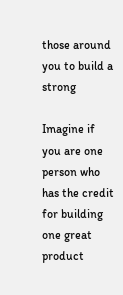those around you to build a strong

Imagine if you are one person who has the credit for building one great product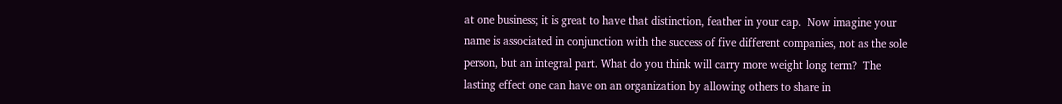at one business; it is great to have that distinction, feather in your cap.  Now imagine your name is associated in conjunction with the success of five different companies, not as the sole person, but an integral part. What do you think will carry more weight long term?  The lasting effect one can have on an organization by allowing others to share in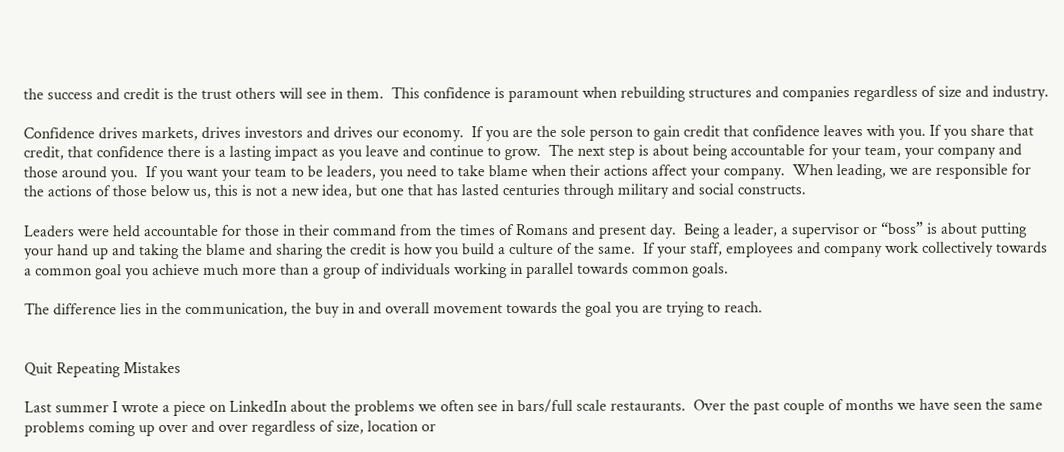the success and credit is the trust others will see in them.  This confidence is paramount when rebuilding structures and companies regardless of size and industry.

Confidence drives markets, drives investors and drives our economy.  If you are the sole person to gain credit that confidence leaves with you. If you share that credit, that confidence there is a lasting impact as you leave and continue to grow.  The next step is about being accountable for your team, your company and those around you.  If you want your team to be leaders, you need to take blame when their actions affect your company.  When leading, we are responsible for the actions of those below us, this is not a new idea, but one that has lasted centuries through military and social constructs.

Leaders were held accountable for those in their command from the times of Romans and present day.  Being a leader, a supervisor or “boss” is about putting your hand up and taking the blame and sharing the credit is how you build a culture of the same.  If your staff, employees and company work collectively towards a common goal you achieve much more than a group of individuals working in parallel towards common goals.

The difference lies in the communication, the buy in and overall movement towards the goal you are trying to reach.


Quit Repeating Mistakes

Last summer I wrote a piece on LinkedIn about the problems we often see in bars/full scale restaurants.  Over the past couple of months we have seen the same problems coming up over and over regardless of size, location or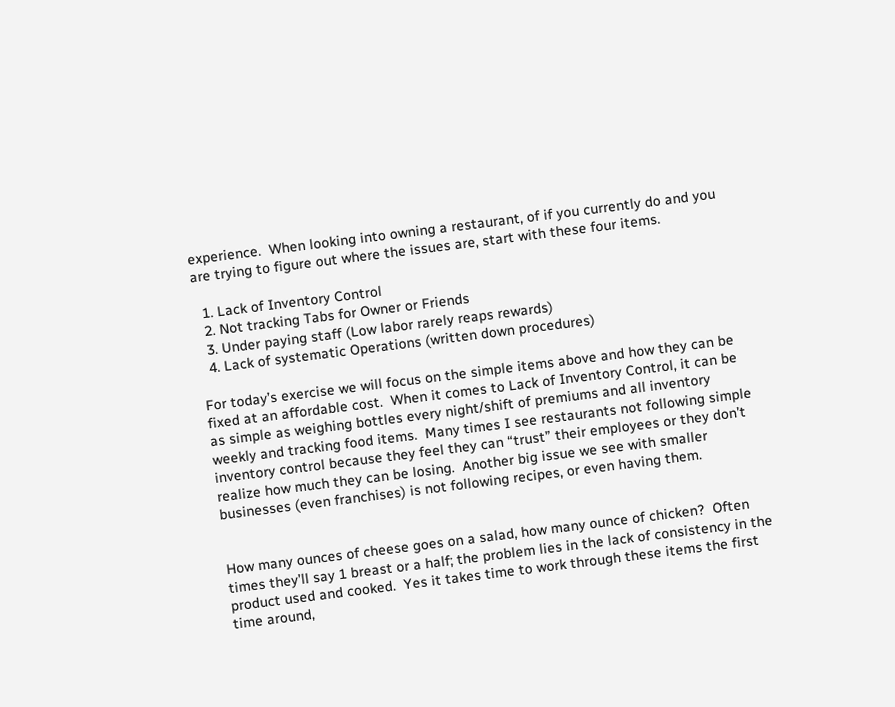experience.  When looking into owning a restaurant, of if you currently do and you are trying to figure out where the issues are, start with these four items.

  1. Lack of Inventory Control
  2. Not tracking Tabs for Owner or Friends
  3. Under paying staff (Low labor rarely reaps rewards)
  4. Lack of systematic Operations (written down procedures)

For today’s exercise we will focus on the simple items above and how they can be fixed at an affordable cost.  When it comes to Lack of Inventory Control, it can be as simple as weighing bottles every night/shift of premiums and all inventory weekly and tracking food items.  Many times I see restaurants not following simple inventory control because they feel they can “trust” their employees or they don’t realize how much they can be losing.  Another big issue we see with smaller businesses (even franchises) is not following recipes, or even having them.


How many ounces of cheese goes on a salad, how many ounce of chicken?  Often times they’ll say 1 breast or a half; the problem lies in the lack of consistency in the product used and cooked.  Yes it takes time to work through these items the first time around,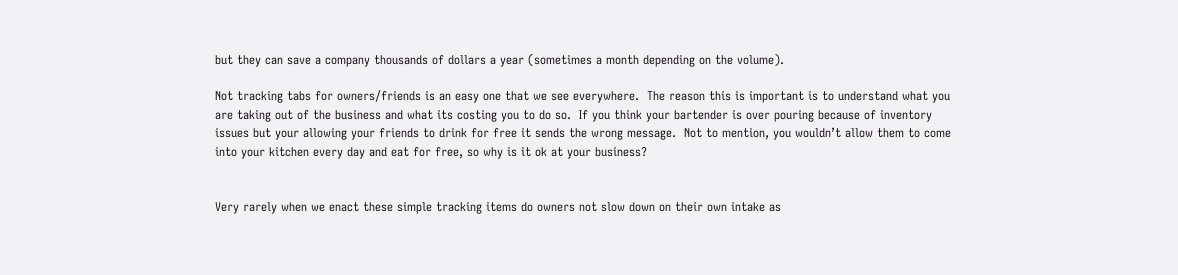but they can save a company thousands of dollars a year (sometimes a month depending on the volume).

Not tracking tabs for owners/friends is an easy one that we see everywhere.  The reason this is important is to understand what you are taking out of the business and what its costing you to do so.  If you think your bartender is over pouring because of inventory issues but your allowing your friends to drink for free it sends the wrong message.  Not to mention, you wouldn’t allow them to come into your kitchen every day and eat for free, so why is it ok at your business?


Very rarely when we enact these simple tracking items do owners not slow down on their own intake as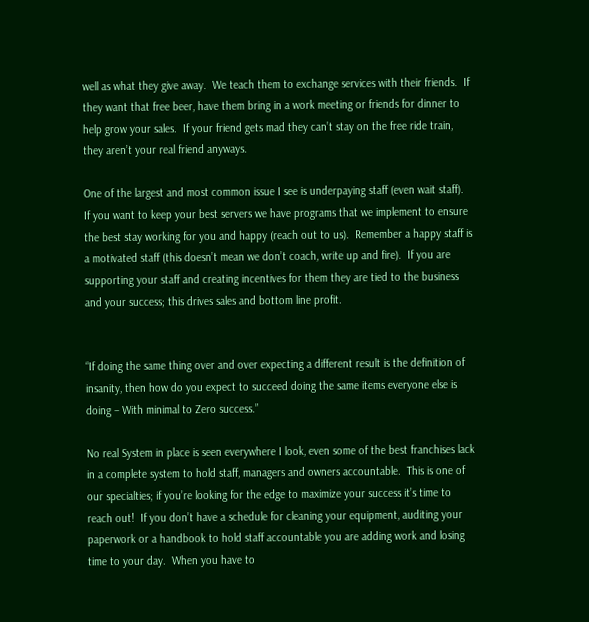well as what they give away.  We teach them to exchange services with their friends.  If they want that free beer, have them bring in a work meeting or friends for dinner to help grow your sales.  If your friend gets mad they can’t stay on the free ride train, they aren’t your real friend anyways.

One of the largest and most common issue I see is underpaying staff (even wait staff).  If you want to keep your best servers we have programs that we implement to ensure the best stay working for you and happy (reach out to us).  Remember a happy staff is a motivated staff (this doesn’t mean we don’t coach, write up and fire).  If you are supporting your staff and creating incentives for them they are tied to the business and your success; this drives sales and bottom line profit.


“If doing the same thing over and over expecting a different result is the definition of insanity, then how do you expect to succeed doing the same items everyone else is doing – With minimal to Zero success.”

No real System in place is seen everywhere I look, even some of the best franchises lack in a complete system to hold staff, managers and owners accountable.  This is one of our specialties; if you’re looking for the edge to maximize your success it’s time to reach out!  If you don’t have a schedule for cleaning your equipment, auditing your paperwork or a handbook to hold staff accountable you are adding work and losing time to your day.  When you have to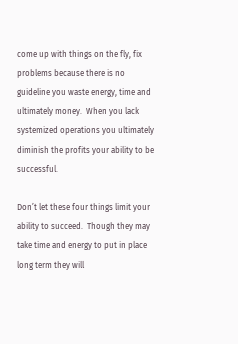come up with things on the fly, fix problems because there is no guideline you waste energy, time and ultimately money.  When you lack systemized operations you ultimately diminish the profits your ability to be successful.

Don’t let these four things limit your ability to succeed.  Though they may take time and energy to put in place long term they will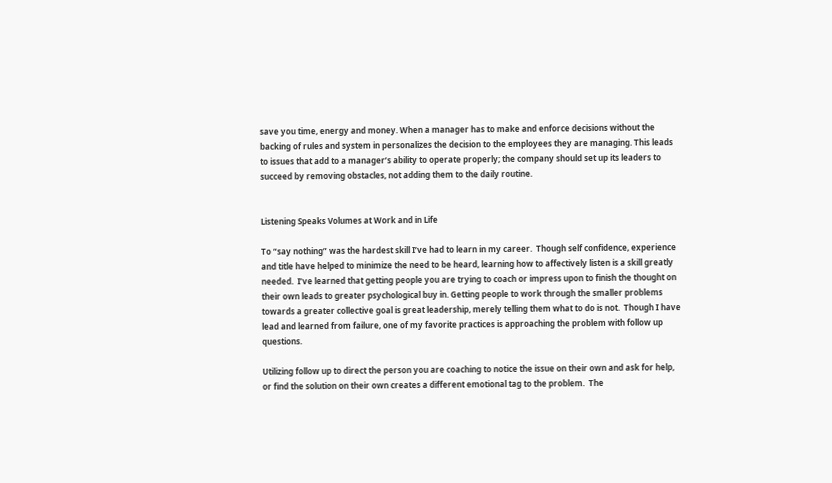save you time, energy and money. When a manager has to make and enforce decisions without the backing of rules and system in personalizes the decision to the employees they are managing. This leads to issues that add to a manager’s ability to operate properly; the company should set up its leaders to succeed by removing obstacles, not adding them to the daily routine.


Listening Speaks Volumes at Work and in Life

To “say nothing” was the hardest skill I’ve had to learn in my career.  Though self confidence, experience and title have helped to minimize the need to be heard, learning how to affectively listen is a skill greatly needed.  I’ve learned that getting people you are trying to coach or impress upon to finish the thought on their own leads to greater psychological buy in. Getting people to work through the smaller problems towards a greater collective goal is great leadership, merely telling them what to do is not.  Though I have lead and learned from failure, one of my favorite practices is approaching the problem with follow up questions.

Utilizing follow up to direct the person you are coaching to notice the issue on their own and ask for help, or find the solution on their own creates a different emotional tag to the problem.  The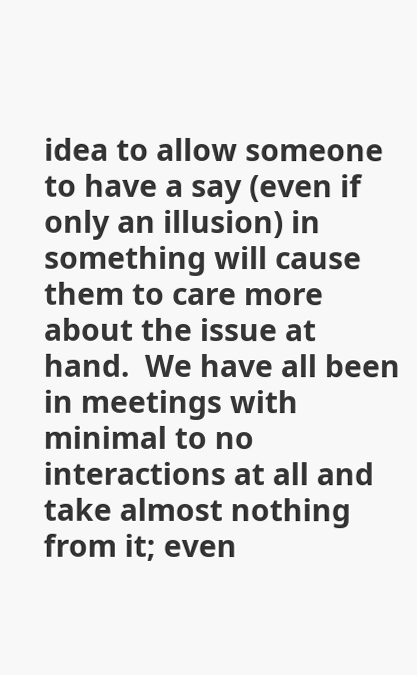idea to allow someone to have a say (even if only an illusion) in something will cause them to care more about the issue at hand.  We have all been in meetings with minimal to no interactions at all and take almost nothing from it; even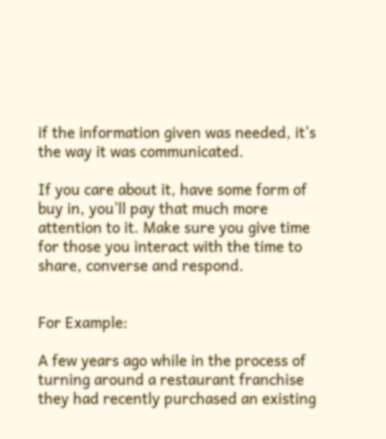if the information given was needed, it’s the way it was communicated.

If you care about it, have some form of buy in, you’ll pay that much more attention to it. Make sure you give time for those you interact with the time to share, converse and respond.


For Example:

A few years ago while in the process of turning around a restaurant franchise they had recently purchased an existing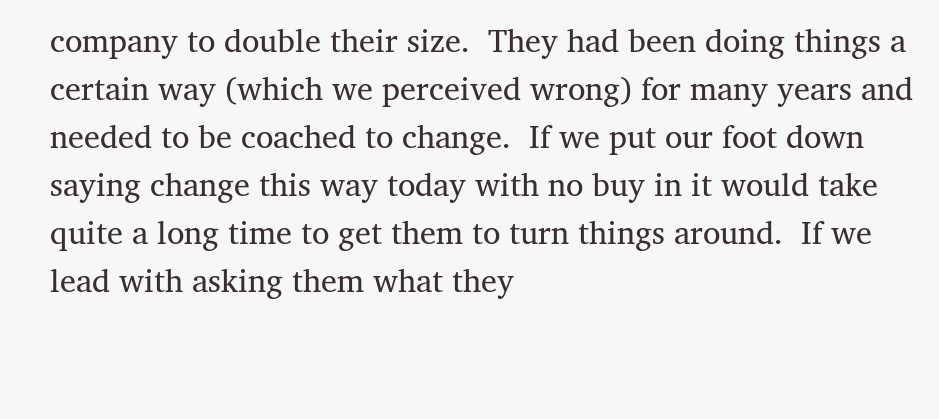company to double their size.  They had been doing things a certain way (which we perceived wrong) for many years and needed to be coached to change.  If we put our foot down saying change this way today with no buy in it would take quite a long time to get them to turn things around.  If we lead with asking them what they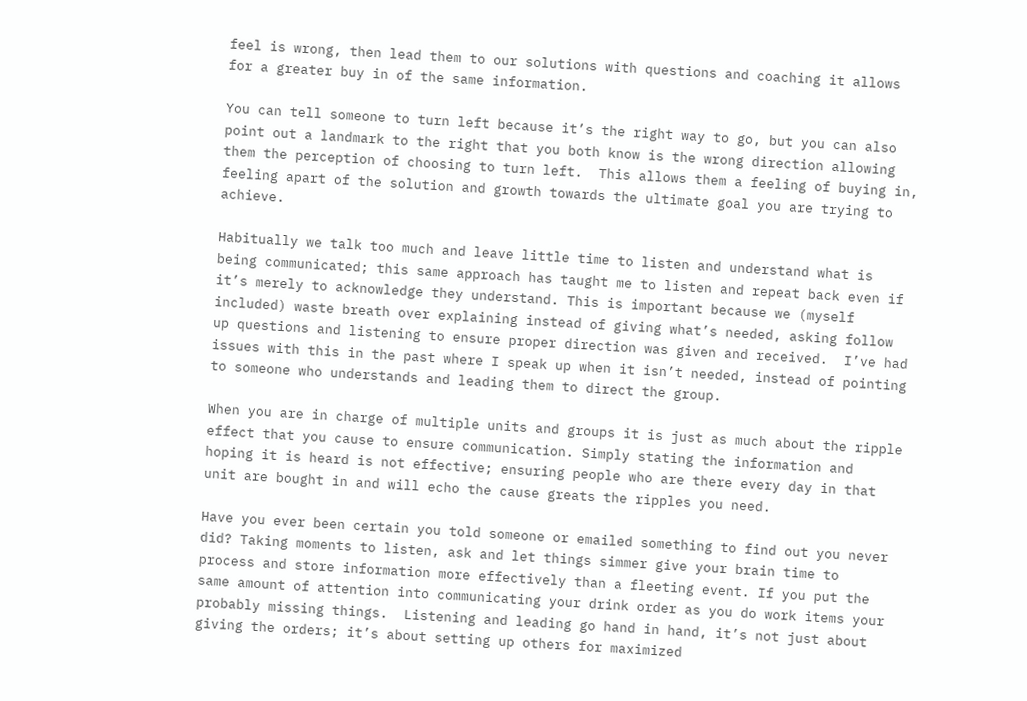feel is wrong, then lead them to our solutions with questions and coaching it allows for a greater buy in of the same information.

You can tell someone to turn left because it’s the right way to go, but you can also point out a landmark to the right that you both know is the wrong direction allowing them the perception of choosing to turn left.  This allows them a feeling of buying in, feeling apart of the solution and growth towards the ultimate goal you are trying to achieve.

Habitually we talk too much and leave little time to listen and understand what is being communicated; this same approach has taught me to listen and repeat back even if it’s merely to acknowledge they understand. This is important because we (myself included) waste breath over explaining instead of giving what’s needed, asking follow up questions and listening to ensure proper direction was given and received.  I’ve had issues with this in the past where I speak up when it isn’t needed, instead of pointing to someone who understands and leading them to direct the group.

When you are in charge of multiple units and groups it is just as much about the ripple effect that you cause to ensure communication. Simply stating the information and hoping it is heard is not effective; ensuring people who are there every day in that unit are bought in and will echo the cause greats the ripples you need.

Have you ever been certain you told someone or emailed something to find out you never did? Taking moments to listen, ask and let things simmer give your brain time to process and store information more effectively than a fleeting event. If you put the same amount of attention into communicating your drink order as you do work items your probably missing things.  Listening and leading go hand in hand, it’s not just about giving the orders; it’s about setting up others for maximized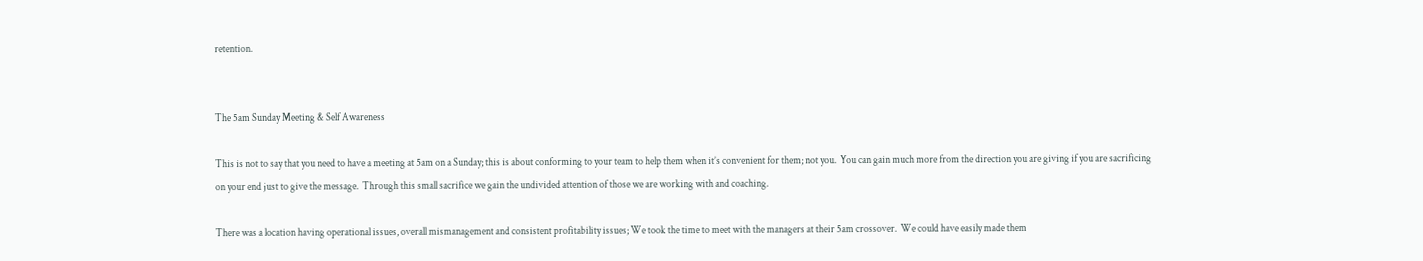retention.


The 5am Sunday Meeting & Self Awareness

This is not to say that you need to have a meeting at 5am on a Sunday; this is about conforming to your team to help them when it’s convenient for them; not you.  You can gain much more from the direction you are giving if you are sacrificing on your end just to give the message.  Through this small sacrifice we gain the undivided attention of those we are working with and coaching.

There was a location having operational issues, overall mismanagement and consistent profitability issues; We took the time to meet with the managers at their 5am crossover.  We could have easily made them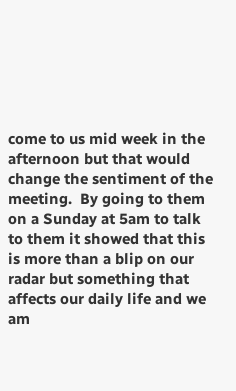come to us mid week in the afternoon but that would change the sentiment of the meeting.  By going to them on a Sunday at 5am to talk to them it showed that this is more than a blip on our radar but something that affects our daily life and we am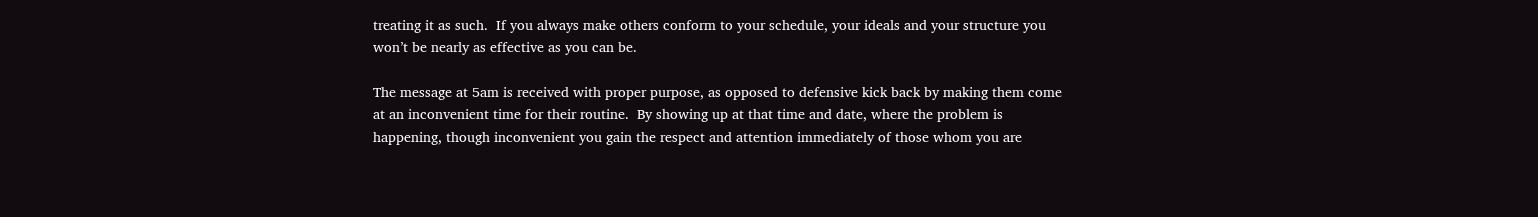treating it as such.  If you always make others conform to your schedule, your ideals and your structure you won’t be nearly as effective as you can be.

The message at 5am is received with proper purpose, as opposed to defensive kick back by making them come at an inconvenient time for their routine.  By showing up at that time and date, where the problem is happening, though inconvenient you gain the respect and attention immediately of those whom you are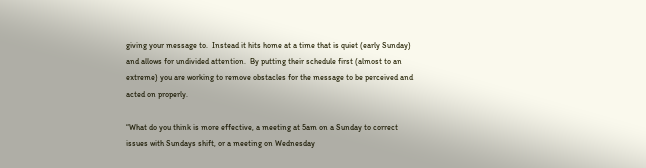giving your message to.  Instead it hits home at a time that is quiet (early Sunday) and allows for undivided attention.  By putting their schedule first (almost to an extreme) you are working to remove obstacles for the message to be perceived and acted on properly.

“What do you think is more effective, a meeting at 5am on a Sunday to correct issues with Sundays shift, or a meeting on Wednesday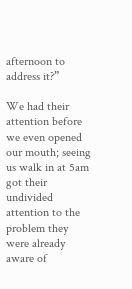afternoon to address it?”

We had their attention before we even opened our mouth; seeing us walk in at 5am got their undivided attention to the problem they were already aware of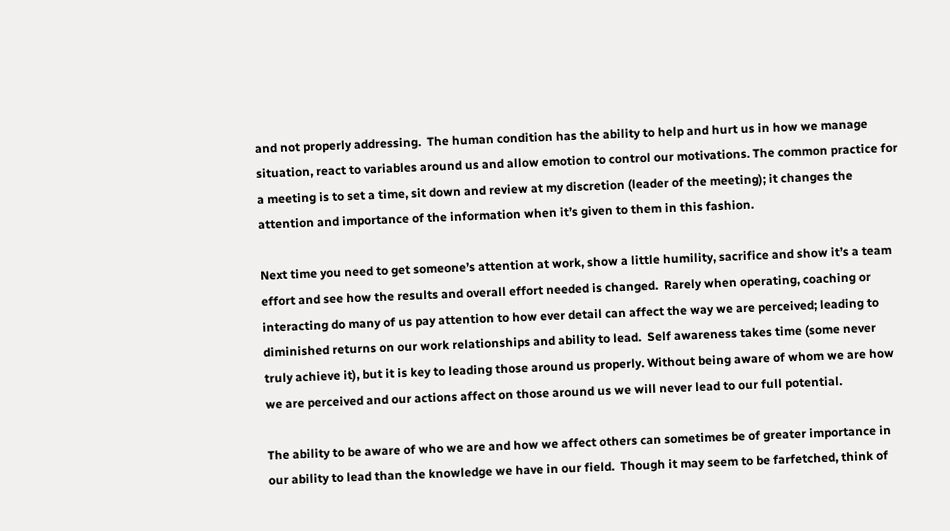and not properly addressing.  The human condition has the ability to help and hurt us in how we manage situation, react to variables around us and allow emotion to control our motivations. The common practice for a meeting is to set a time, sit down and review at my discretion (leader of the meeting); it changes the attention and importance of the information when it’s given to them in this fashion.

Next time you need to get someone’s attention at work, show a little humility, sacrifice and show it’s a team effort and see how the results and overall effort needed is changed.  Rarely when operating, coaching or interacting do many of us pay attention to how ever detail can affect the way we are perceived; leading to diminished returns on our work relationships and ability to lead.  Self awareness takes time (some never truly achieve it), but it is key to leading those around us properly. Without being aware of whom we are how we are perceived and our actions affect on those around us we will never lead to our full potential.

The ability to be aware of who we are and how we affect others can sometimes be of greater importance in our ability to lead than the knowledge we have in our field.  Though it may seem to be farfetched, think of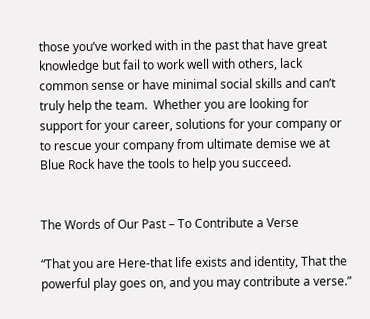those you’ve worked with in the past that have great knowledge but fail to work well with others, lack common sense or have minimal social skills and can’t truly help the team.  Whether you are looking for support for your career, solutions for your company or to rescue your company from ultimate demise we at Blue Rock have the tools to help you succeed.


The Words of Our Past – To Contribute a Verse

“That you are Here-that life exists and identity, That the powerful play goes on, and you may contribute a verse.”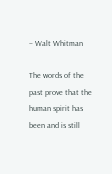– Walt Whitman

The words of the past prove that the human spirit has been and is still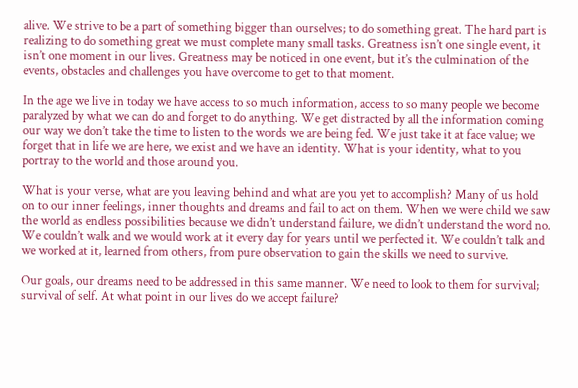alive. We strive to be a part of something bigger than ourselves; to do something great. The hard part is realizing to do something great we must complete many small tasks. Greatness isn’t one single event, it isn’t one moment in our lives. Greatness may be noticed in one event, but it’s the culmination of the events, obstacles and challenges you have overcome to get to that moment.

In the age we live in today we have access to so much information, access to so many people we become paralyzed by what we can do and forget to do anything. We get distracted by all the information coming our way we don’t take the time to listen to the words we are being fed. We just take it at face value; we forget that in life we are here, we exist and we have an identity. What is your identity, what to you portray to the world and those around you.

What is your verse, what are you leaving behind and what are you yet to accomplish? Many of us hold on to our inner feelings, inner thoughts and dreams and fail to act on them. When we were child we saw the world as endless possibilities because we didn’t understand failure, we didn’t understand the word no. We couldn’t walk and we would work at it every day for years until we perfected it. We couldn’t talk and we worked at it, learned from others, from pure observation to gain the skills we need to survive.

Our goals, our dreams need to be addressed in this same manner. We need to look to them for survival; survival of self. At what point in our lives do we accept failure?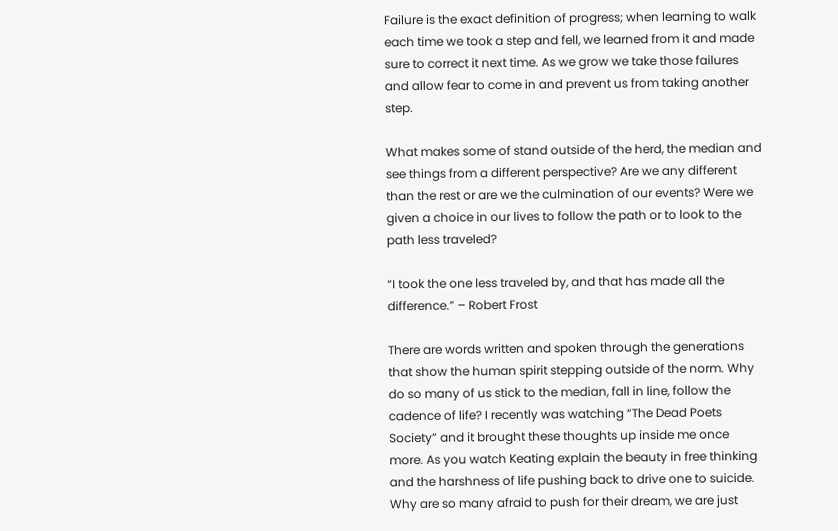Failure is the exact definition of progress; when learning to walk each time we took a step and fell, we learned from it and made sure to correct it next time. As we grow we take those failures and allow fear to come in and prevent us from taking another step.

What makes some of stand outside of the herd, the median and see things from a different perspective? Are we any different than the rest or are we the culmination of our events? Were we given a choice in our lives to follow the path or to look to the path less traveled?

“I took the one less traveled by, and that has made all the difference.” – Robert Frost

There are words written and spoken through the generations that show the human spirit stepping outside of the norm. Why do so many of us stick to the median, fall in line, follow the cadence of life? I recently was watching “The Dead Poets Society” and it brought these thoughts up inside me once more. As you watch Keating explain the beauty in free thinking and the harshness of life pushing back to drive one to suicide. Why are so many afraid to push for their dream, we are just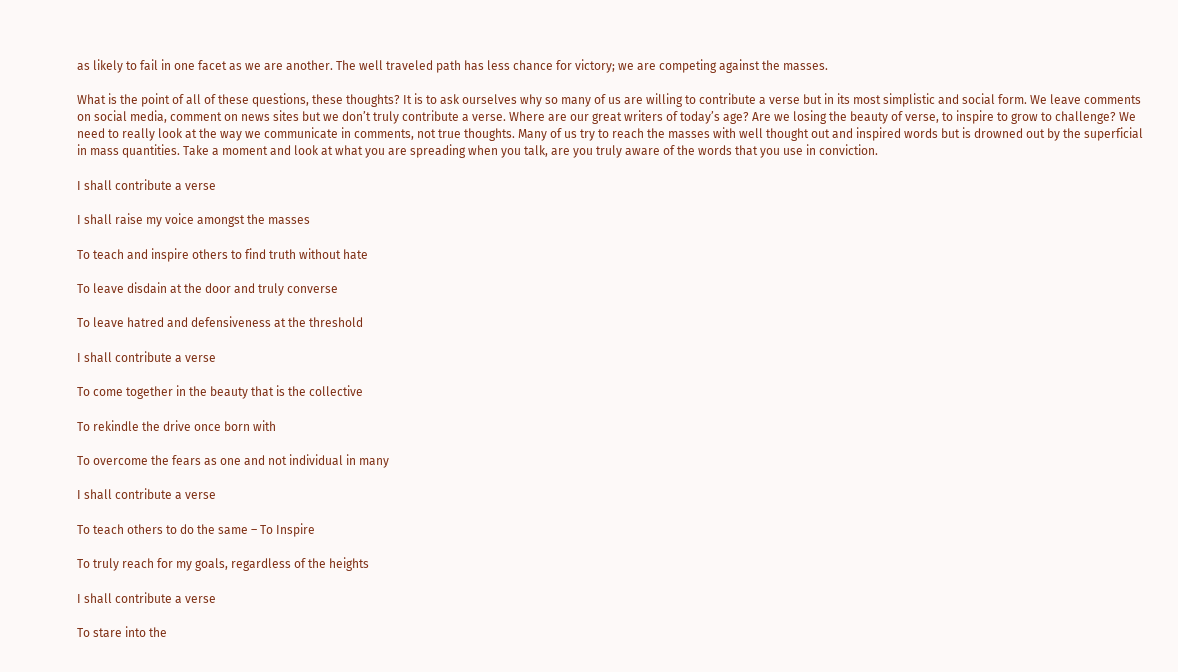as likely to fail in one facet as we are another. The well traveled path has less chance for victory; we are competing against the masses.

What is the point of all of these questions, these thoughts? It is to ask ourselves why so many of us are willing to contribute a verse but in its most simplistic and social form. We leave comments on social media, comment on news sites but we don’t truly contribute a verse. Where are our great writers of today’s age? Are we losing the beauty of verse, to inspire to grow to challenge? We need to really look at the way we communicate in comments, not true thoughts. Many of us try to reach the masses with well thought out and inspired words but is drowned out by the superficial in mass quantities. Take a moment and look at what you are spreading when you talk, are you truly aware of the words that you use in conviction.

I shall contribute a verse

I shall raise my voice amongst the masses

To teach and inspire others to find truth without hate

To leave disdain at the door and truly converse

To leave hatred and defensiveness at the threshold

I shall contribute a verse

To come together in the beauty that is the collective

To rekindle the drive once born with

To overcome the fears as one and not individual in many

I shall contribute a verse

To teach others to do the same – To Inspire

To truly reach for my goals, regardless of the heights

I shall contribute a verse

To stare into the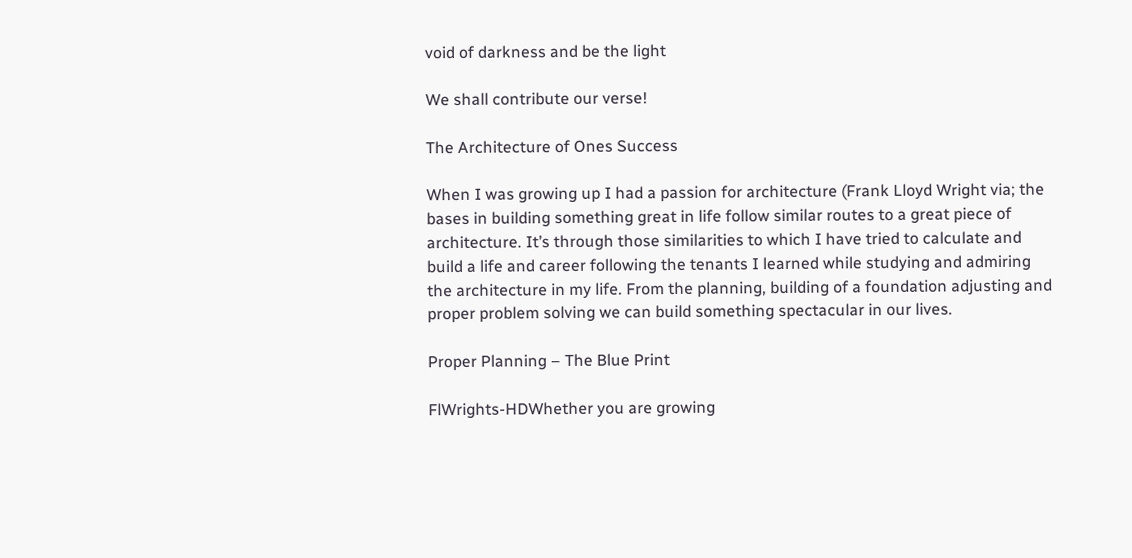void of darkness and be the light

We shall contribute our verse!

The Architecture of Ones Success

When I was growing up I had a passion for architecture (Frank Lloyd Wright via; the bases in building something great in life follow similar routes to a great piece of architecture. It’s through those similarities to which I have tried to calculate and build a life and career following the tenants I learned while studying and admiring the architecture in my life. From the planning, building of a foundation adjusting and proper problem solving we can build something spectacular in our lives.

Proper Planning – The Blue Print

FlWrights-HDWhether you are growing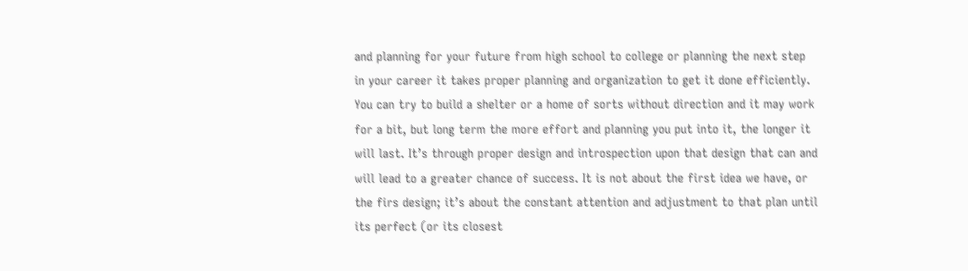and planning for your future from high school to college or planning the next step in your career it takes proper planning and organization to get it done efficiently. You can try to build a shelter or a home of sorts without direction and it may work for a bit, but long term the more effort and planning you put into it, the longer it will last. It’s through proper design and introspection upon that design that can and will lead to a greater chance of success. It is not about the first idea we have, or the firs design; it’s about the constant attention and adjustment to that plan until its perfect (or its closest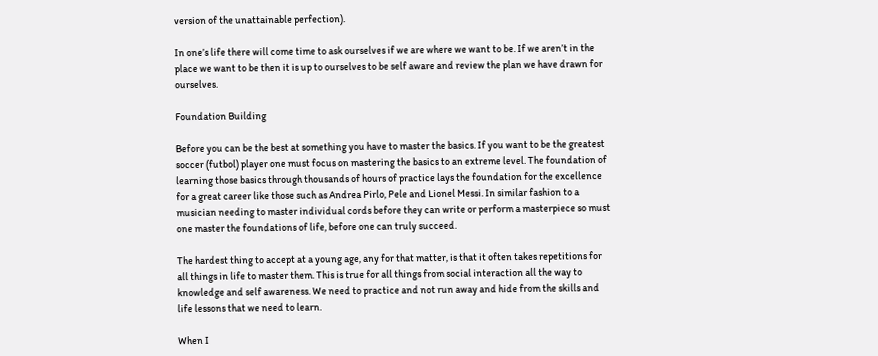version of the unattainable perfection).

In one’s life there will come time to ask ourselves if we are where we want to be. If we aren’t in the place we want to be then it is up to ourselves to be self aware and review the plan we have drawn for ourselves.

Foundation Building

Before you can be the best at something you have to master the basics. If you want to be the greatest soccer (futbol) player one must focus on mastering the basics to an extreme level. The foundation of learning those basics through thousands of hours of practice lays the foundation for the excellence for a great career like those such as Andrea Pirlo, Pele and Lionel Messi. In similar fashion to a musician needing to master individual cords before they can write or perform a masterpiece so must one master the foundations of life, before one can truly succeed.

The hardest thing to accept at a young age, any for that matter, is that it often takes repetitions for all things in life to master them. This is true for all things from social interaction all the way to knowledge and self awareness. We need to practice and not run away and hide from the skills and life lessons that we need to learn.

When I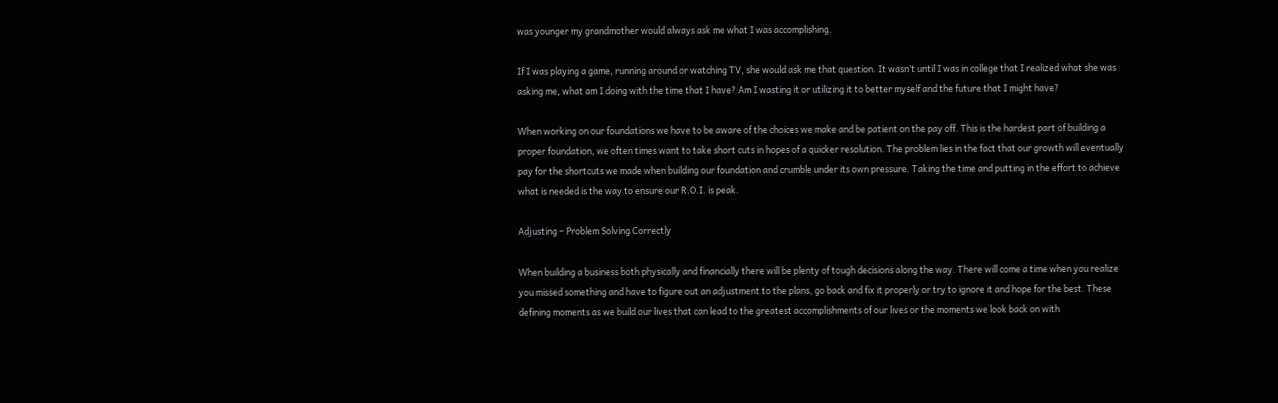was younger my grandmother would always ask me what I was accomplishing.

If I was playing a game, running around or watching TV, she would ask me that question. It wasn’t until I was in college that I realized what she was asking me, what am I doing with the time that I have? Am I wasting it or utilizing it to better myself and the future that I might have?

When working on our foundations we have to be aware of the choices we make and be patient on the pay off. This is the hardest part of building a proper foundation, we often times want to take short cuts in hopes of a quicker resolution. The problem lies in the fact that our growth will eventually pay for the shortcuts we made when building our foundation and crumble under its own pressure. Taking the time and putting in the effort to achieve what is needed is the way to ensure our R.O.I. is peak.

Adjusting – Problem Solving Correctly

When building a business both physically and financially there will be plenty of tough decisions along the way. There will come a time when you realize you missed something and have to figure out an adjustment to the plans, go back and fix it properly or try to ignore it and hope for the best. These defining moments as we build our lives that can lead to the greatest accomplishments of our lives or the moments we look back on with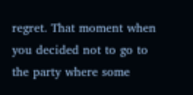regret. That moment when you decided not to go to the party where some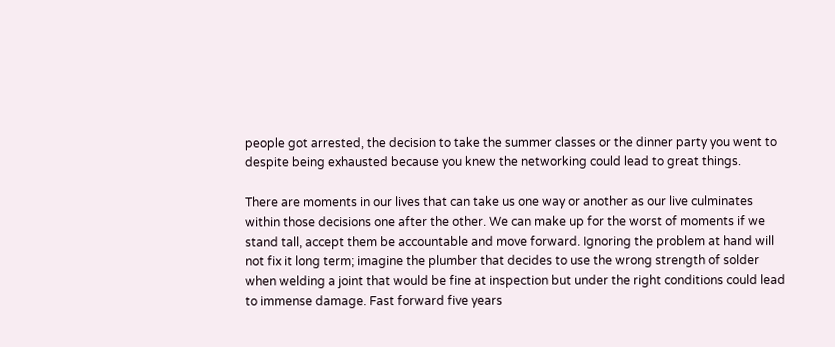people got arrested, the decision to take the summer classes or the dinner party you went to despite being exhausted because you knew the networking could lead to great things.

There are moments in our lives that can take us one way or another as our live culminates within those decisions one after the other. We can make up for the worst of moments if we stand tall, accept them be accountable and move forward. Ignoring the problem at hand will not fix it long term; imagine the plumber that decides to use the wrong strength of solder when welding a joint that would be fine at inspection but under the right conditions could lead to immense damage. Fast forward five years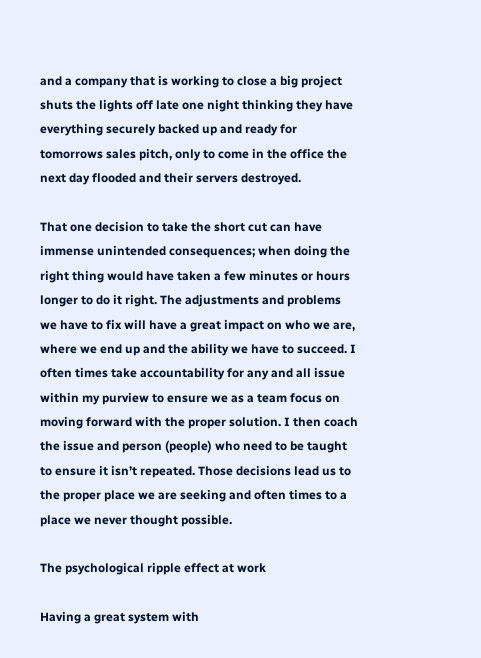and a company that is working to close a big project shuts the lights off late one night thinking they have everything securely backed up and ready for tomorrows sales pitch, only to come in the office the next day flooded and their servers destroyed.

That one decision to take the short cut can have immense unintended consequences; when doing the right thing would have taken a few minutes or hours longer to do it right. The adjustments and problems we have to fix will have a great impact on who we are, where we end up and the ability we have to succeed. I often times take accountability for any and all issue within my purview to ensure we as a team focus on moving forward with the proper solution. I then coach the issue and person (people) who need to be taught to ensure it isn’t repeated. Those decisions lead us to the proper place we are seeking and often times to a place we never thought possible.

The psychological ripple effect at work

Having a great system with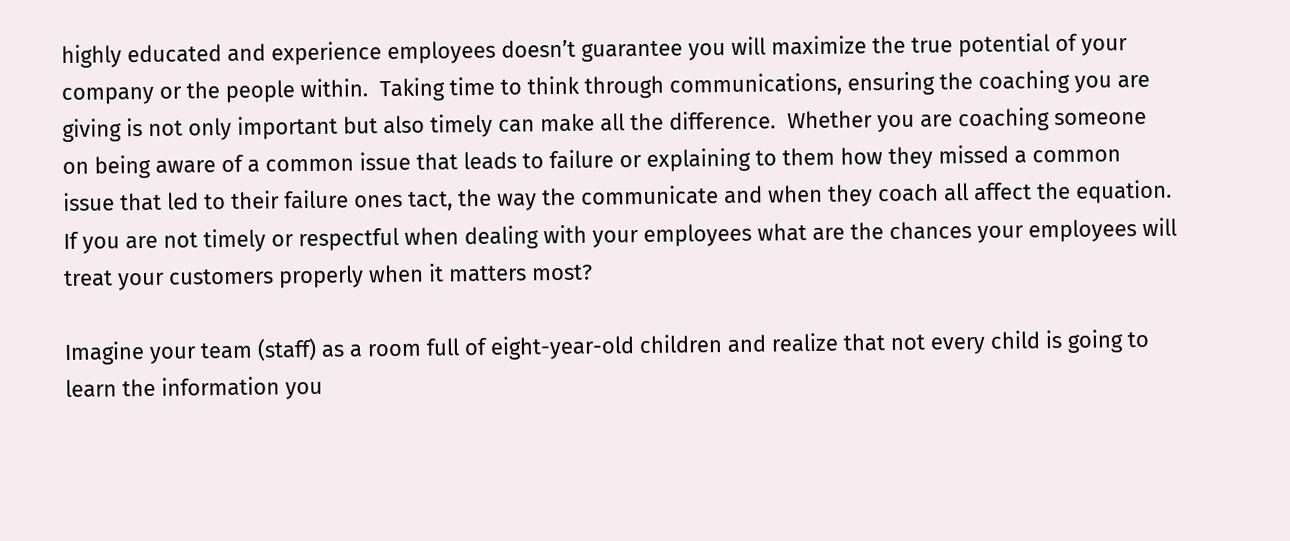highly educated and experience employees doesn’t guarantee you will maximize the true potential of your company or the people within.  Taking time to think through communications, ensuring the coaching you are giving is not only important but also timely can make all the difference.  Whether you are coaching someone on being aware of a common issue that leads to failure or explaining to them how they missed a common issue that led to their failure ones tact, the way the communicate and when they coach all affect the equation.  If you are not timely or respectful when dealing with your employees what are the chances your employees will treat your customers properly when it matters most?

Imagine your team (staff) as a room full of eight-year-old children and realize that not every child is going to learn the information you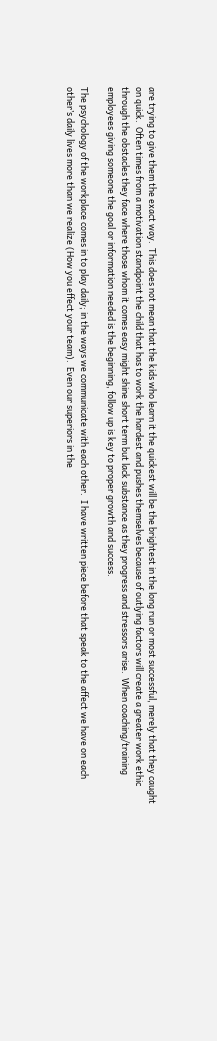are trying to give them the exact way.  This does not mean that the kids who learn it the quickest will be the brightest in the long run or most successful, merely that they caught on quick.  Often times from a motivation standpoint the child that has to work the hardest and pushes themselves because of outlying factors will create a greater work ethic through the obstacles they face where those whom it comes easy might shine short term but lack substance as they progress and stressors arise.  When coaching/training employees giving someone the goal or information needed is the beginning, follow up is key to proper growth and success.

The psychology of the workplace comes in to play daily; in the ways we communicate with each other.  I have written piece before that speak to the affect we have on each other’s daily lives more than we realize (How you effect your team).  Even our superiors in the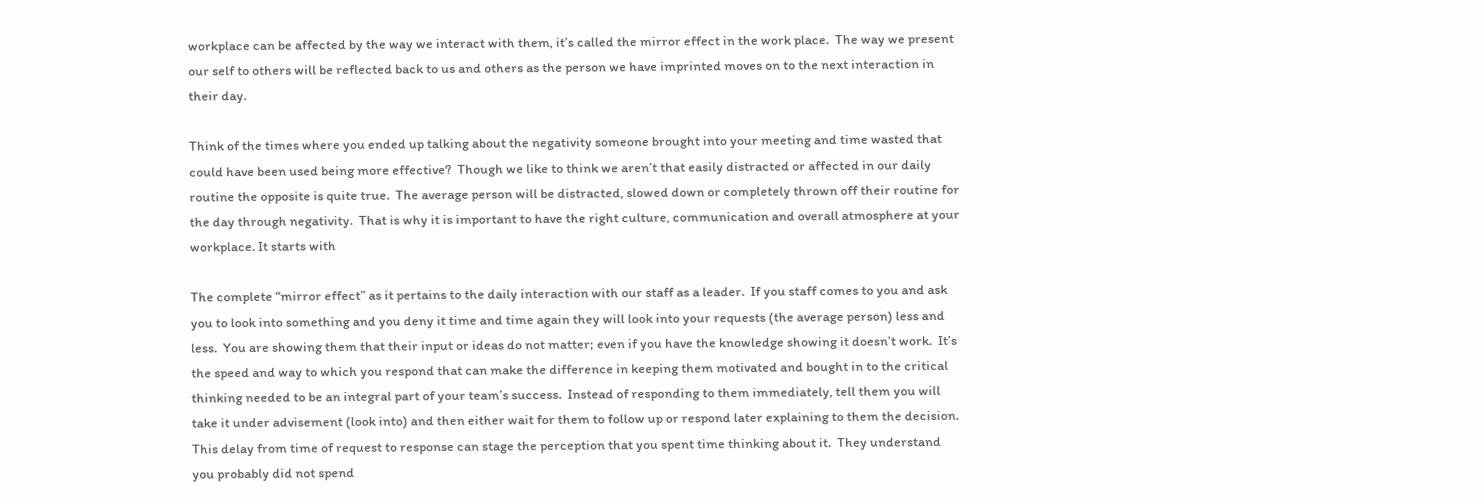workplace can be affected by the way we interact with them, it’s called the mirror effect in the work place.  The way we present our self to others will be reflected back to us and others as the person we have imprinted moves on to the next interaction in their day.

Think of the times where you ended up talking about the negativity someone brought into your meeting and time wasted that could have been used being more effective?  Though we like to think we aren’t that easily distracted or affected in our daily routine the opposite is quite true.  The average person will be distracted, slowed down or completely thrown off their routine for the day through negativity.  That is why it is important to have the right culture, communication and overall atmosphere at your workplace. It starts with

The complete “mirror effect” as it pertains to the daily interaction with our staff as a leader.  If you staff comes to you and ask you to look into something and you deny it time and time again they will look into your requests (the average person) less and less.  You are showing them that their input or ideas do not matter; even if you have the knowledge showing it doesn’t work.  It’s the speed and way to which you respond that can make the difference in keeping them motivated and bought in to the critical thinking needed to be an integral part of your team’s success.  Instead of responding to them immediately, tell them you will take it under advisement (look into) and then either wait for them to follow up or respond later explaining to them the decision.  This delay from time of request to response can stage the perception that you spent time thinking about it.  They understand you probably did not spend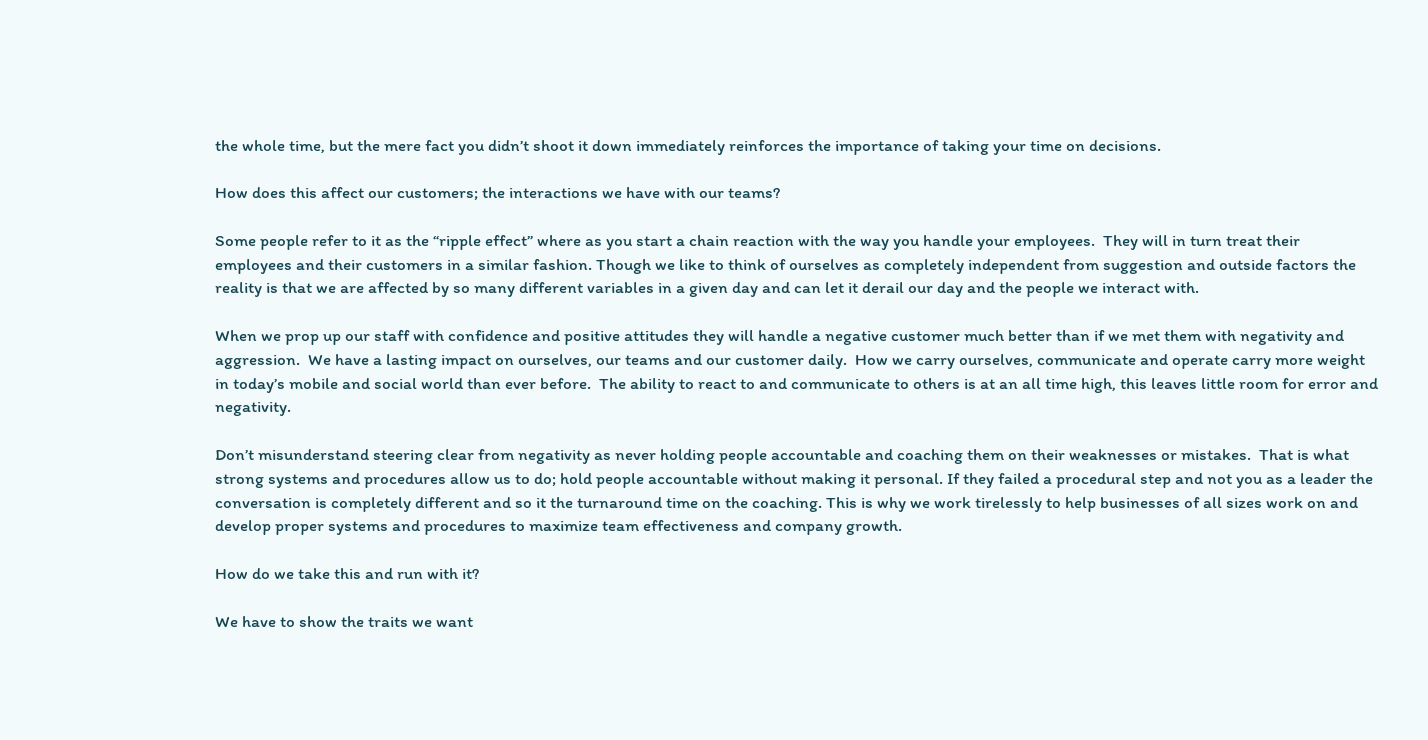the whole time, but the mere fact you didn’t shoot it down immediately reinforces the importance of taking your time on decisions.

How does this affect our customers; the interactions we have with our teams?

Some people refer to it as the “ripple effect” where as you start a chain reaction with the way you handle your employees.  They will in turn treat their employees and their customers in a similar fashion. Though we like to think of ourselves as completely independent from suggestion and outside factors the reality is that we are affected by so many different variables in a given day and can let it derail our day and the people we interact with.

When we prop up our staff with confidence and positive attitudes they will handle a negative customer much better than if we met them with negativity and aggression.  We have a lasting impact on ourselves, our teams and our customer daily.  How we carry ourselves, communicate and operate carry more weight in today’s mobile and social world than ever before.  The ability to react to and communicate to others is at an all time high, this leaves little room for error and negativity.

Don’t misunderstand steering clear from negativity as never holding people accountable and coaching them on their weaknesses or mistakes.  That is what strong systems and procedures allow us to do; hold people accountable without making it personal. If they failed a procedural step and not you as a leader the conversation is completely different and so it the turnaround time on the coaching. This is why we work tirelessly to help businesses of all sizes work on and develop proper systems and procedures to maximize team effectiveness and company growth.

How do we take this and run with it?

We have to show the traits we want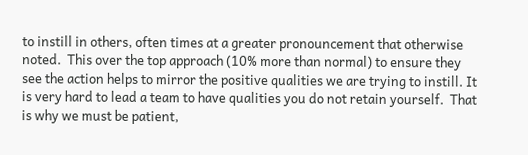to instill in others, often times at a greater pronouncement that otherwise noted.  This over the top approach (10% more than normal) to ensure they see the action helps to mirror the positive qualities we are trying to instill. It is very hard to lead a team to have qualities you do not retain yourself.  That is why we must be patient,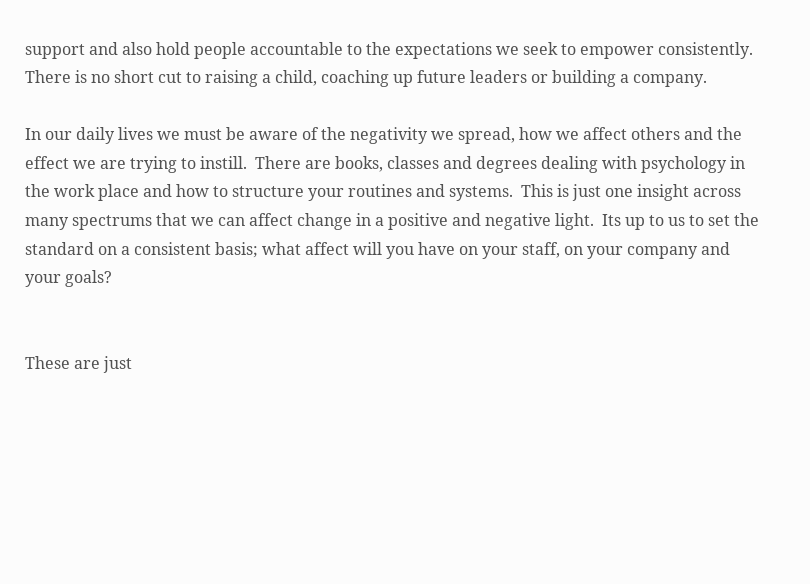support and also hold people accountable to the expectations we seek to empower consistently.  There is no short cut to raising a child, coaching up future leaders or building a company.

In our daily lives we must be aware of the negativity we spread, how we affect others and the effect we are trying to instill.  There are books, classes and degrees dealing with psychology in the work place and how to structure your routines and systems.  This is just one insight across many spectrums that we can affect change in a positive and negative light.  Its up to us to set the standard on a consistent basis; what affect will you have on your staff, on your company and your goals?


These are just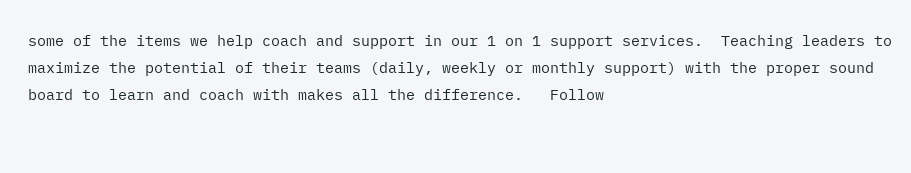some of the items we help coach and support in our 1 on 1 support services.  Teaching leaders to maximize the potential of their teams (daily, weekly or monthly support) with the proper sound board to learn and coach with makes all the difference.   Follow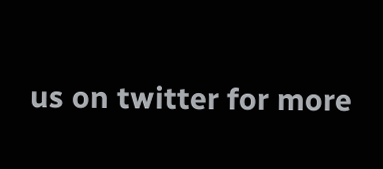us on twitter for more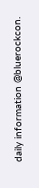daily information @bluerockcon.